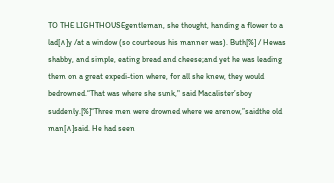TO THE LIGHTHOUSEgentleman, she thought, handing a flower to a lad[∧]y /at a window (so courteous his manner was). Buth[%] / Hewas shabby, and simple, eating bread and cheese;and yet he was leading them on a great expedi-tion where, for all she knew, they would bedrowned.“That was where she sunk," said Macalister’sboy suddenly.[%]“Three men were drowned where we arenow,”saidthe old man[∧]said. He had seen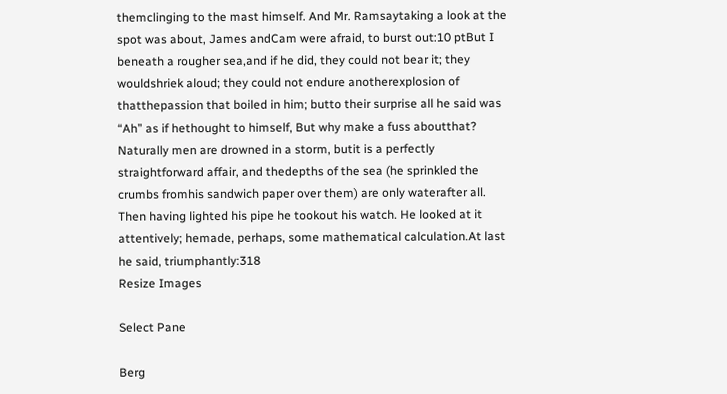themclinging to the mast himself. And Mr. Ramsaytaking a look at the spot was about, James andCam were afraid, to burst out:10 ptBut I beneath a rougher sea,and if he did, they could not bear it; they wouldshriek aloud; they could not endure anotherexplosion of thatthepassion that boiled in him; butto their surprise all he said was “Ah” as if hethought to himself, But why make a fuss aboutthat? Naturally men are drowned in a storm, butit is a perfectly straightforward affair, and thedepths of the sea (he sprinkled the crumbs fromhis sandwich paper over them) are only waterafter all. Then having lighted his pipe he tookout his watch. He looked at it attentively; hemade, perhaps, some mathematical calculation.At last he said, triumphantly:318
Resize Images

Select Pane

Berg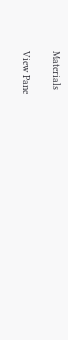Materials

View Pane